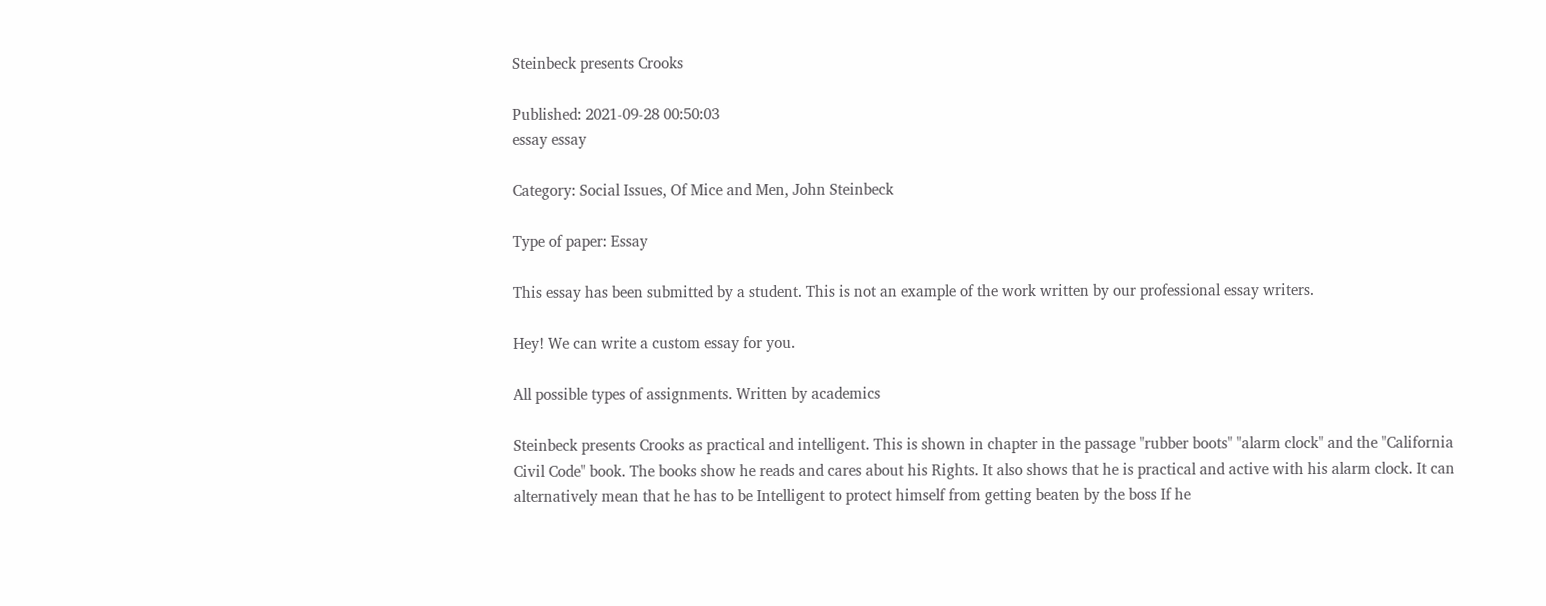Steinbeck presents Crooks

Published: 2021-09-28 00:50:03
essay essay

Category: Social Issues, Of Mice and Men, John Steinbeck

Type of paper: Essay

This essay has been submitted by a student. This is not an example of the work written by our professional essay writers.

Hey! We can write a custom essay for you.

All possible types of assignments. Written by academics

Steinbeck presents Crooks as practical and intelligent. This is shown in chapter in the passage "rubber boots" "alarm clock" and the "California Civil Code" book. The books show he reads and cares about his Rights. It also shows that he is practical and active with his alarm clock. It can alternatively mean that he has to be Intelligent to protect himself from getting beaten by the boss If he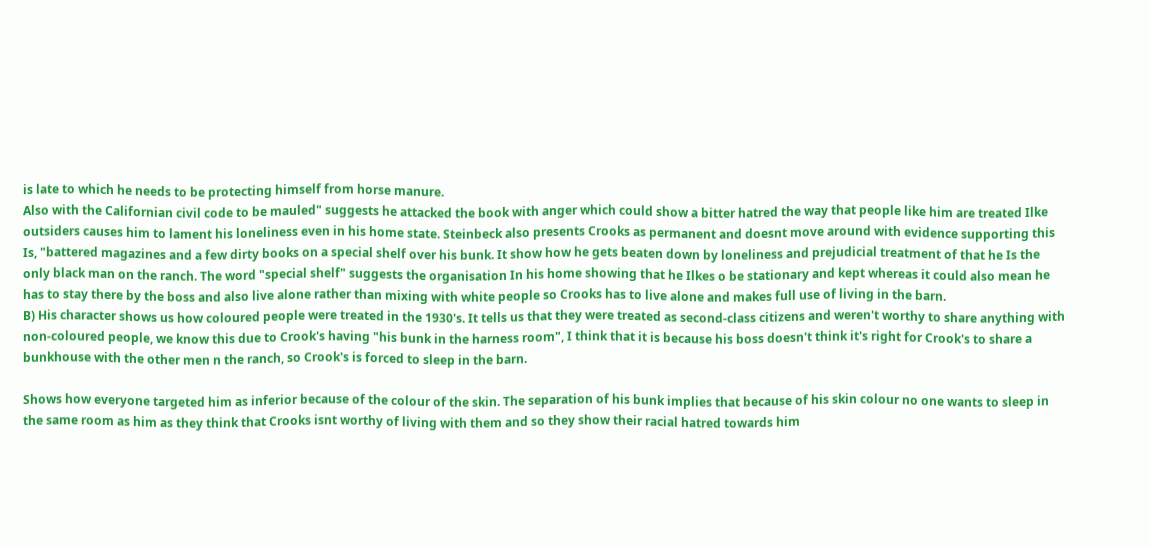is late to which he needs to be protecting himself from horse manure.
Also with the Californian civil code to be mauled" suggests he attacked the book with anger which could show a bitter hatred the way that people like him are treated Ilke outsiders causes him to lament his loneliness even in his home state. Steinbeck also presents Crooks as permanent and doesnt move around with evidence supporting this Is, "battered magazines and a few dirty books on a special shelf over his bunk. It show how he gets beaten down by loneliness and prejudicial treatment of that he Is the only black man on the ranch. The word "special shelf" suggests the organisation In his home showing that he Ilkes o be stationary and kept whereas it could also mean he has to stay there by the boss and also live alone rather than mixing with white people so Crooks has to live alone and makes full use of living in the barn.
B) His character shows us how coloured people were treated in the 1930's. It tells us that they were treated as second-class citizens and weren't worthy to share anything with non-coloured people, we know this due to Crook's having "his bunk in the harness room", I think that it is because his boss doesn't think it's right for Crook's to share a bunkhouse with the other men n the ranch, so Crook's is forced to sleep in the barn.

Shows how everyone targeted him as inferior because of the colour of the skin. The separation of his bunk implies that because of his skin colour no one wants to sleep in the same room as him as they think that Crooks isnt worthy of living with them and so they show their racial hatred towards him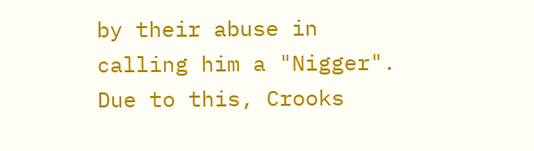by their abuse in calling him a "Nigger". Due to this, Crooks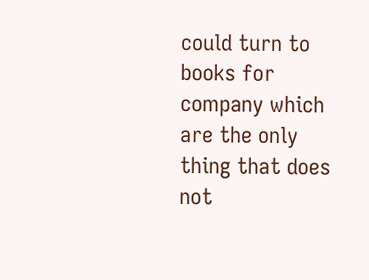could turn to books for company which are the only thing that does not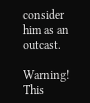consider him as an outcast.

Warning! This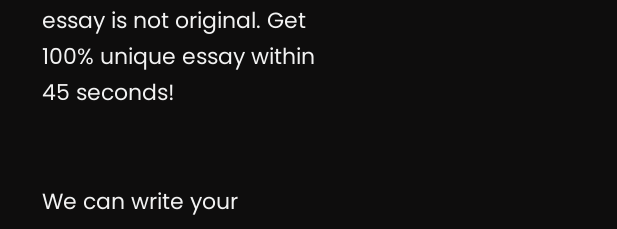essay is not original. Get 100% unique essay within 45 seconds!


We can write your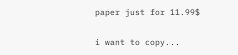paper just for 11.99$

i want to copy...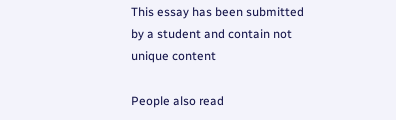This essay has been submitted by a student and contain not unique content

People also read